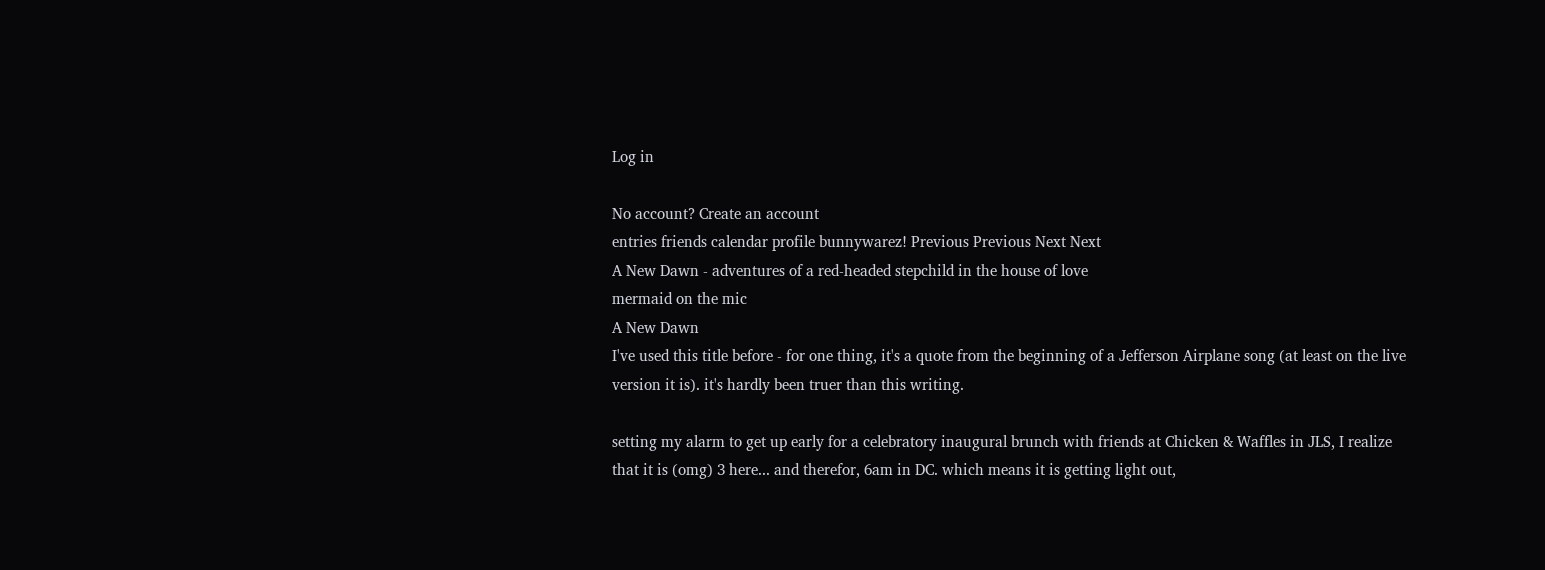Log in

No account? Create an account
entries friends calendar profile bunnywarez! Previous Previous Next Next
A New Dawn - adventures of a red-headed stepchild in the house of love
mermaid on the mic
A New Dawn
I've used this title before - for one thing, it's a quote from the beginning of a Jefferson Airplane song (at least on the live version it is). it's hardly been truer than this writing.

setting my alarm to get up early for a celebratory inaugural brunch with friends at Chicken & Waffles in JLS, I realize that it is (omg) 3 here... and therefor, 6am in DC. which means it is getting light out,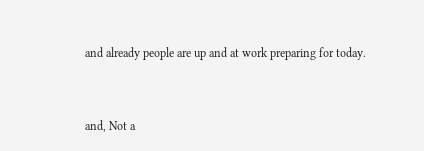and already people are up and at work preparing for today.


and, Not a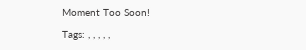Moment Too Soon!

Tags: , , , , ,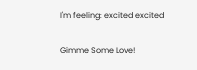I'm feeling: excited excited

Gimme Some Love!